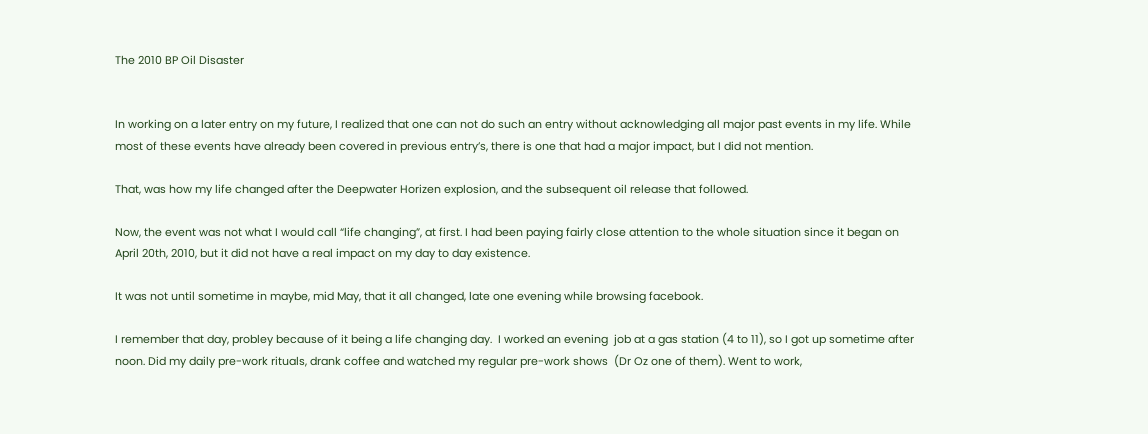The 2010 BP Oil Disaster


In working on a later entry on my future, I realized that one can not do such an entry without acknowledging all major past events in my life. While most of these events have already been covered in previous entry’s, there is one that had a major impact, but I did not mention.

That, was how my life changed after the Deepwater Horizen explosion, and the subsequent oil release that followed.

Now, the event was not what I would call “life changing”, at first. I had been paying fairly close attention to the whole situation since it began on April 20th, 2010, but it did not have a real impact on my day to day existence.

It was not until sometime in maybe, mid May, that it all changed, late one evening while browsing facebook.

I remember that day, probley because of it being a life changing day.  I worked an evening  job at a gas station (4 to 11), so I got up sometime after noon. Did my daily pre-work rituals, drank coffee and watched my regular pre-work shows  (Dr Oz one of them). Went to work,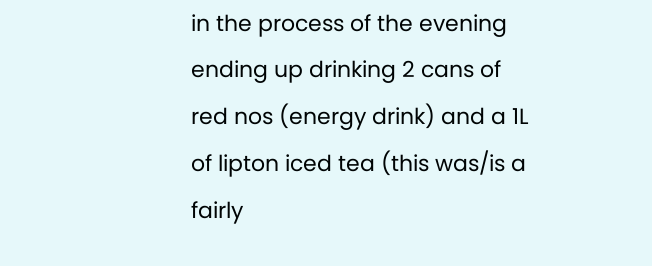in the process of the evening ending up drinking 2 cans of red nos (energy drink) and a 1L of lipton iced tea (this was/is a fairly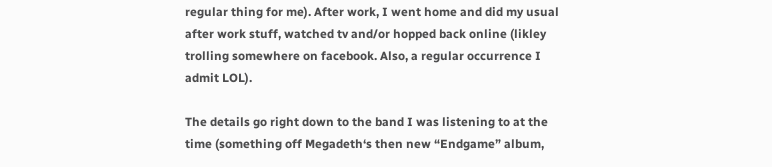regular thing for me). After work, I went home and did my usual after work stuff, watched tv and/or hopped back online (likley trolling somewhere on facebook. Also, a regular occurrence I admit LOL).

The details go right down to the band I was listening to at the time (something off Megadeth‘s then new “Endgame” album,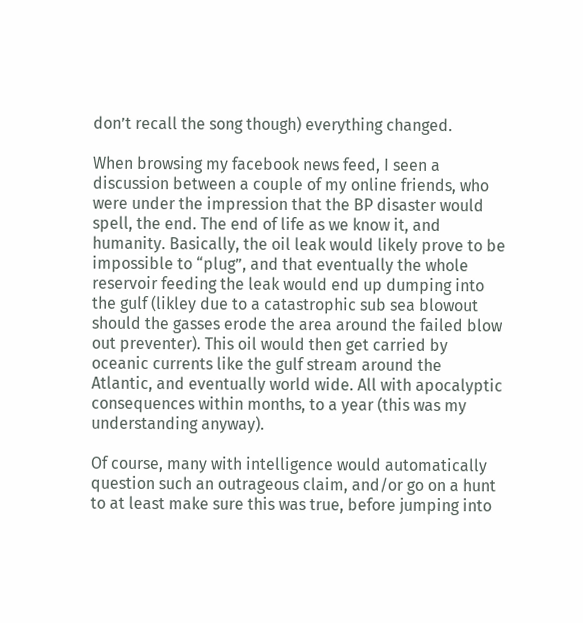don’t recall the song though) everything changed.

When browsing my facebook news feed, I seen a discussion between a couple of my online friends, who were under the impression that the BP disaster would spell, the end. The end of life as we know it, and humanity. Basically, the oil leak would likely prove to be impossible to “plug”, and that eventually the whole reservoir feeding the leak would end up dumping into the gulf (likley due to a catastrophic sub sea blowout should the gasses erode the area around the failed blow out preventer). This oil would then get carried by oceanic currents like the gulf stream around the Atlantic, and eventually world wide. All with apocalyptic consequences within months, to a year (this was my understanding anyway).

Of course, many with intelligence would automatically question such an outrageous claim, and/or go on a hunt to at least make sure this was true, before jumping into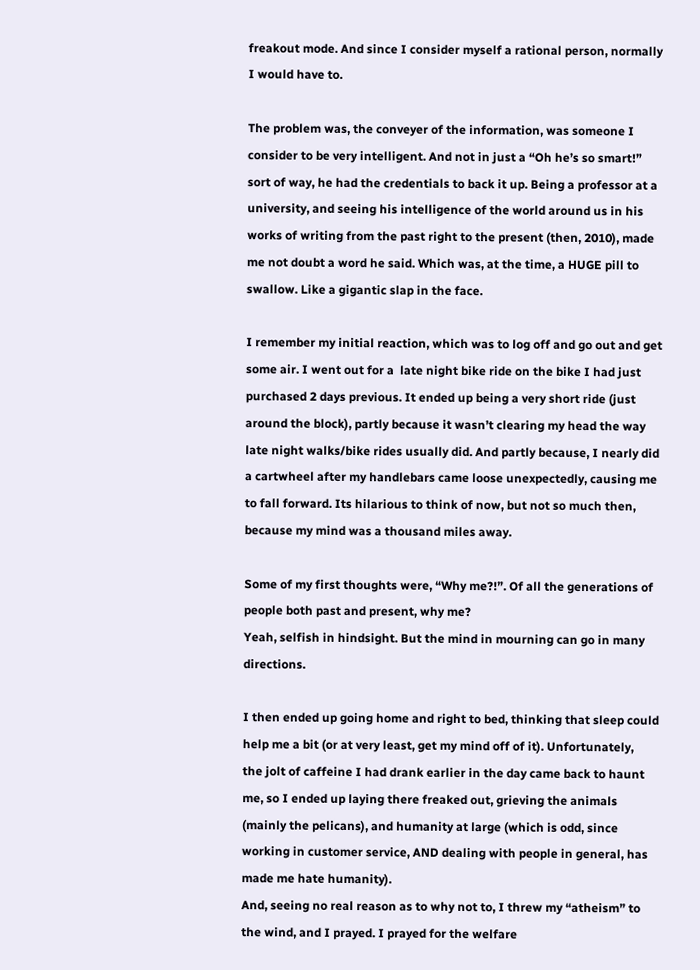freakout mode. And since I consider myself a rational person, normally I would have to.

The problem was, the conveyer of the information, was someone I consider to be very intelligent. And not in just a “Oh he’s so smart!” sort of way, he had the credentials to back it up. Being a professor at a university, and seeing his intelligence of the world around us in his works of writing from the past right to the present (then, 2010), made me not doubt a word he said. Which was, at the time, a HUGE pill to swallow. Like a gigantic slap in the face.

I remember my initial reaction, which was to log off and go out and get some air. I went out for a  late night bike ride on the bike I had just purchased 2 days previous. It ended up being a very short ride (just around the block), partly because it wasn’t clearing my head the way late night walks/bike rides usually did. And partly because, I nearly did a cartwheel after my handlebars came loose unexpectedly, causing me to fall forward. Its hilarious to think of now, but not so much then, because my mind was a thousand miles away.

Some of my first thoughts were, “Why me?!”. Of all the generations of people both past and present, why me?
Yeah, selfish in hindsight. But the mind in mourning can go in many directions.

I then ended up going home and right to bed, thinking that sleep could help me a bit (or at very least, get my mind off of it). Unfortunately,  the jolt of caffeine I had drank earlier in the day came back to haunt me, so I ended up laying there freaked out, grieving the animals (mainly the pelicans), and humanity at large (which is odd, since working in customer service, AND dealing with people in general, has made me hate humanity).
And, seeing no real reason as to why not to, I threw my “atheism” to the wind, and I prayed. I prayed for the welfare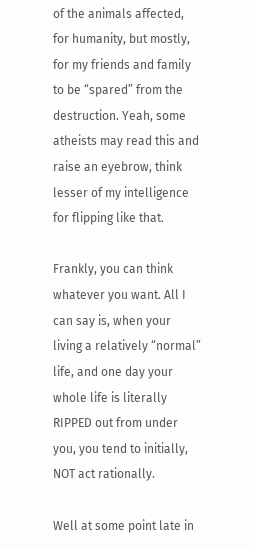of the animals affected, for humanity, but mostly, for my friends and family to be “spared” from the destruction. Yeah, some atheists may read this and raise an eyebrow, think lesser of my intelligence for flipping like that.

Frankly, you can think whatever you want. All I can say is, when your living a relatively “normal” life, and one day your whole life is literally RIPPED out from under you, you tend to initially, NOT act rationally.

Well at some point late in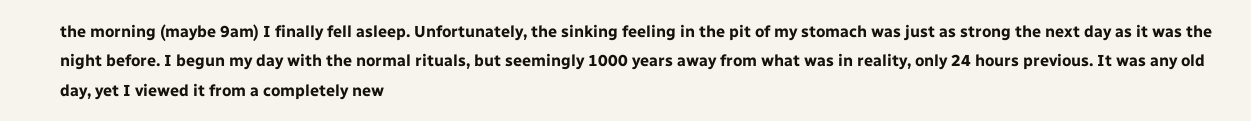the morning (maybe 9am) I finally fell asleep. Unfortunately, the sinking feeling in the pit of my stomach was just as strong the next day as it was the night before. I begun my day with the normal rituals, but seemingly 1000 years away from what was in reality, only 24 hours previous. It was any old day, yet I viewed it from a completely new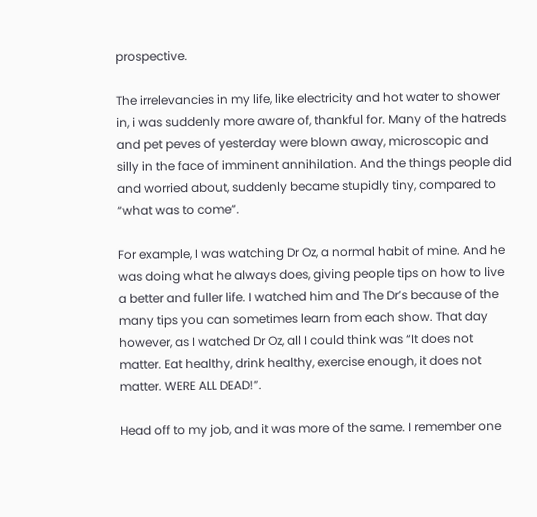prospective.

The irrelevancies in my life, like electricity and hot water to shower in, i was suddenly more aware of, thankful for. Many of the hatreds and pet peves of yesterday were blown away, microscopic and silly in the face of imminent annihilation. And the things people did and worried about, suddenly became stupidly tiny, compared to “what was to come”.

For example, I was watching Dr Oz, a normal habit of mine. And he was doing what he always does, giving people tips on how to live a better and fuller life. I watched him and The Dr’s because of the many tips you can sometimes learn from each show. That day however, as I watched Dr Oz, all I could think was “It does not matter. Eat healthy, drink healthy, exercise enough, it does not matter. WERE ALL DEAD!”.

Head off to my job, and it was more of the same. I remember one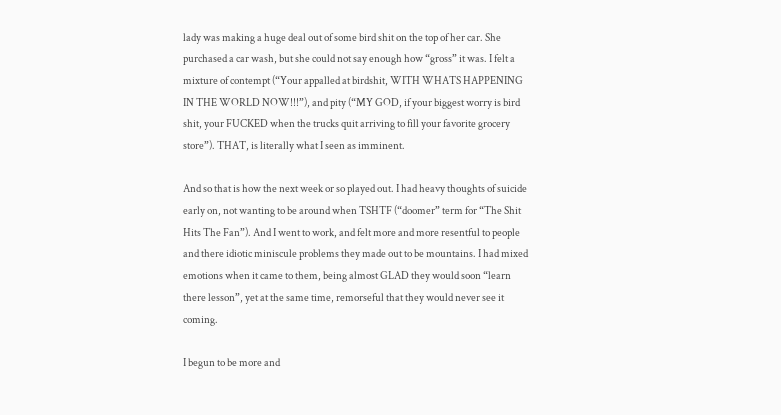lady was making a huge deal out of some bird shit on the top of her car. She purchased a car wash, but she could not say enough how “gross” it was. I felt a mixture of contempt (“Your appalled at birdshit, WITH WHATS HAPPENING IN THE WORLD NOW!!!”), and pity (“MY GOD, if your biggest worry is bird shit, your FUCKED when the trucks quit arriving to fill your favorite grocery store”). THAT, is literally what I seen as imminent.

And so that is how the next week or so played out. I had heavy thoughts of suicide early on, not wanting to be around when TSHTF (“doomer” term for “The Shit Hits The Fan”). And I went to work, and felt more and more resentful to people and there idiotic miniscule problems they made out to be mountains. I had mixed emotions when it came to them, being almost GLAD they would soon “learn there lesson”, yet at the same time, remorseful that they would never see it coming.

I begun to be more and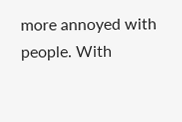more annoyed with people. With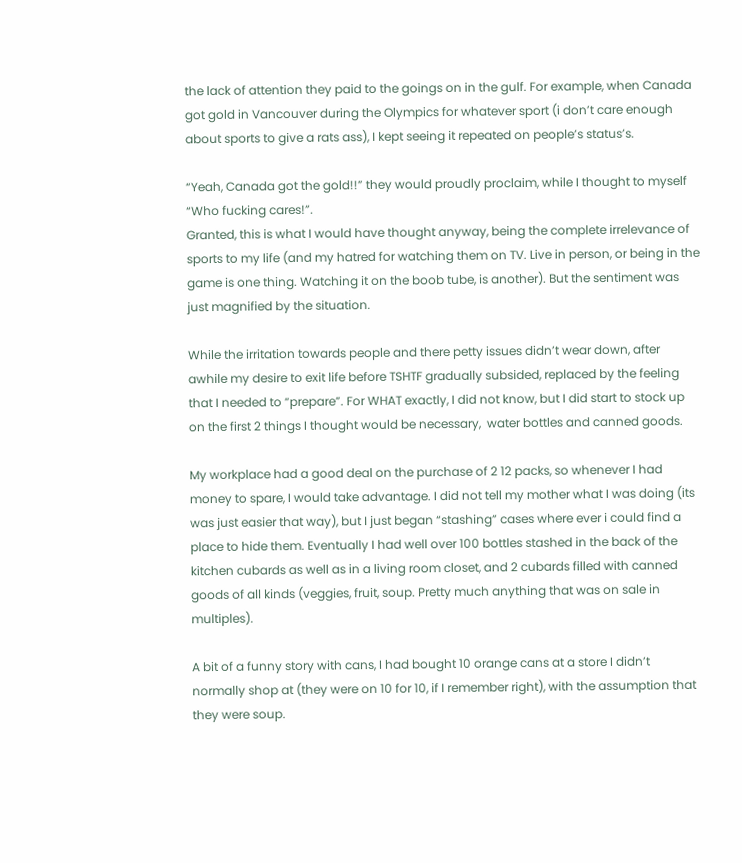the lack of attention they paid to the goings on in the gulf. For example, when Canada got gold in Vancouver during the Olympics for whatever sport (i don’t care enough about sports to give a rats ass), I kept seeing it repeated on people’s status’s.

“Yeah, Canada got the gold!!” they would proudly proclaim, while I thought to myself “Who fucking cares!”.
Granted, this is what I would have thought anyway, being the complete irrelevance of sports to my life (and my hatred for watching them on TV. Live in person, or being in the game is one thing. Watching it on the boob tube, is another). But the sentiment was just magnified by the situation.

While the irritation towards people and there petty issues didn’t wear down, after awhile my desire to exit life before TSHTF gradually subsided, replaced by the feeling that I needed to “prepare”. For WHAT exactly, I did not know, but I did start to stock up on the first 2 things I thought would be necessary,  water bottles and canned goods.

My workplace had a good deal on the purchase of 2 12 packs, so whenever I had money to spare, I would take advantage. I did not tell my mother what I was doing (its was just easier that way), but I just began “stashing” cases where ever i could find a place to hide them. Eventually I had well over 100 bottles stashed in the back of the kitchen cubards as well as in a living room closet, and 2 cubards filled with canned goods of all kinds (veggies, fruit, soup. Pretty much anything that was on sale in multiples).

A bit of a funny story with cans, I had bought 10 orange cans at a store I didn’t normally shop at (they were on 10 for 10, if I remember right), with the assumption that they were soup.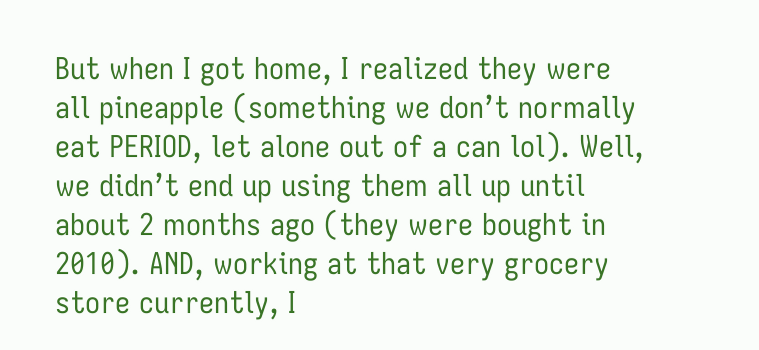But when I got home, I realized they were all pineapple (something we don’t normally eat PERIOD, let alone out of a can lol). Well, we didn’t end up using them all up until about 2 months ago (they were bought in 2010). AND, working at that very grocery store currently, I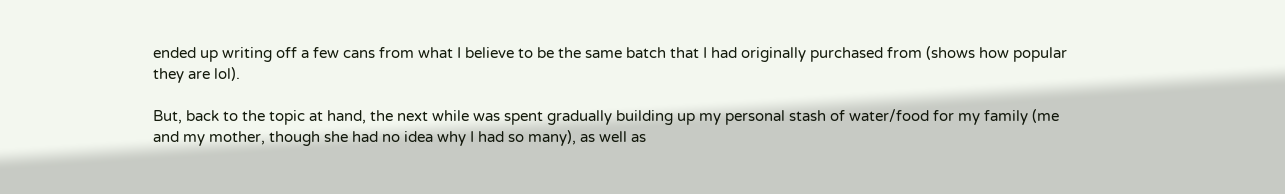ended up writing off a few cans from what I believe to be the same batch that I had originally purchased from (shows how popular they are lol).

But, back to the topic at hand, the next while was spent gradually building up my personal stash of water/food for my family (me and my mother, though she had no idea why I had so many), as well as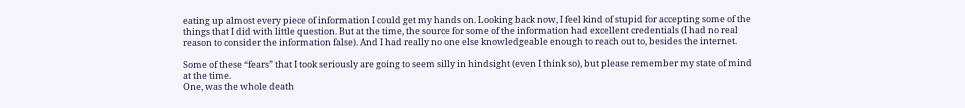eating up almost every piece of information I could get my hands on. Looking back now, I feel kind of stupid for accepting some of the things that I did with little question. But at the time, the source for some of the information had excellent credentials (I had no real reason to consider the information false). And I had really no one else knowledgeable enough to reach out to, besides the internet.

Some of these “fears” that I took seriously are going to seem silly in hindsight (even I think so), but please remember my state of mind at the time.
One, was the whole death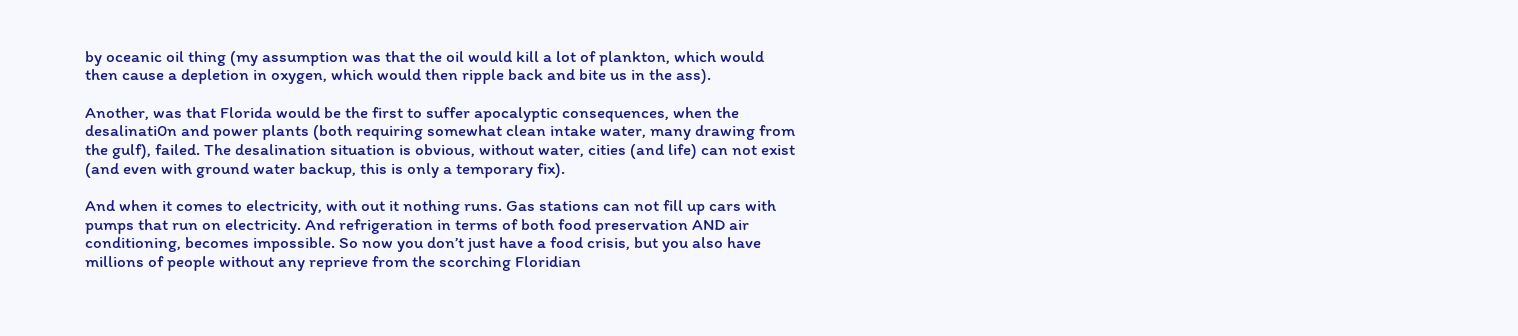by oceanic oil thing (my assumption was that the oil would kill a lot of plankton, which would then cause a depletion in oxygen, which would then ripple back and bite us in the ass).

Another, was that Florida would be the first to suffer apocalyptic consequences, when the desalinati0n and power plants (both requiring somewhat clean intake water, many drawing from the gulf), failed. The desalination situation is obvious, without water, cities (and life) can not exist (and even with ground water backup, this is only a temporary fix).

And when it comes to electricity, with out it nothing runs. Gas stations can not fill up cars with pumps that run on electricity. And refrigeration in terms of both food preservation AND air conditioning, becomes impossible. So now you don’t just have a food crisis, but you also have millions of people without any reprieve from the scorching Floridian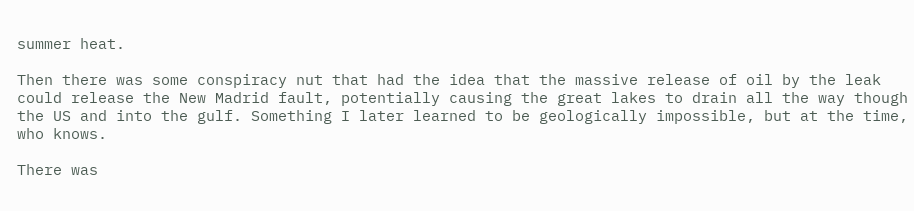summer heat.

Then there was some conspiracy nut that had the idea that the massive release of oil by the leak could release the New Madrid fault, potentially causing the great lakes to drain all the way though the US and into the gulf. Something I later learned to be geologically impossible, but at the time, who knows.

There was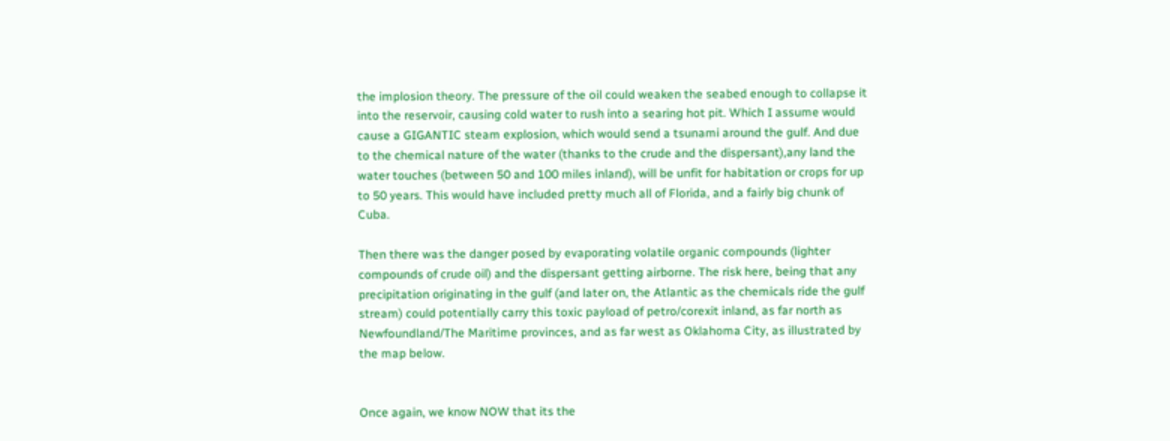the implosion theory. The pressure of the oil could weaken the seabed enough to collapse it into the reservoir, causing cold water to rush into a searing hot pit. Which I assume would cause a GIGANTIC steam explosion, which would send a tsunami around the gulf. And due to the chemical nature of the water (thanks to the crude and the dispersant),any land the water touches (between 50 and 100 miles inland), will be unfit for habitation or crops for up to 50 years. This would have included pretty much all of Florida, and a fairly big chunk of Cuba.

Then there was the danger posed by evaporating volatile organic compounds (lighter compounds of crude oil) and the dispersant getting airborne. The risk here, being that any precipitation originating in the gulf (and later on, the Atlantic as the chemicals ride the gulf stream) could potentially carry this toxic payload of petro/corexit inland, as far north as Newfoundland/The Maritime provinces, and as far west as Oklahoma City, as illustrated by the map below.


Once again, we know NOW that its the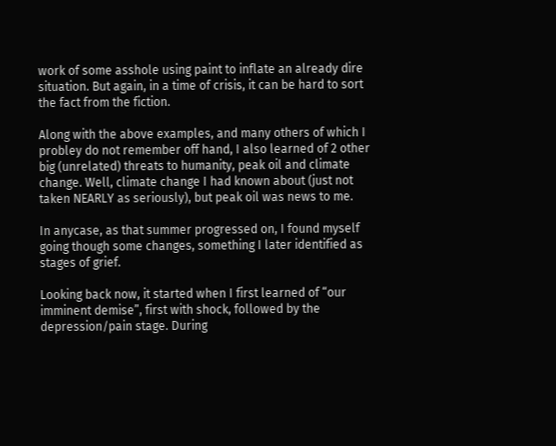work of some asshole using paint to inflate an already dire situation. But again, in a time of crisis, it can be hard to sort the fact from the fiction.

Along with the above examples, and many others of which I probley do not remember off hand, I also learned of 2 other big (unrelated) threats to humanity, peak oil and climate change. Well, climate change I had known about (just not taken NEARLY as seriously), but peak oil was news to me.

In anycase, as that summer progressed on, I found myself going though some changes, something I later identified as stages of grief.

Looking back now, it started when I first learned of “our imminent demise”, first with shock, followed by the depression/pain stage. During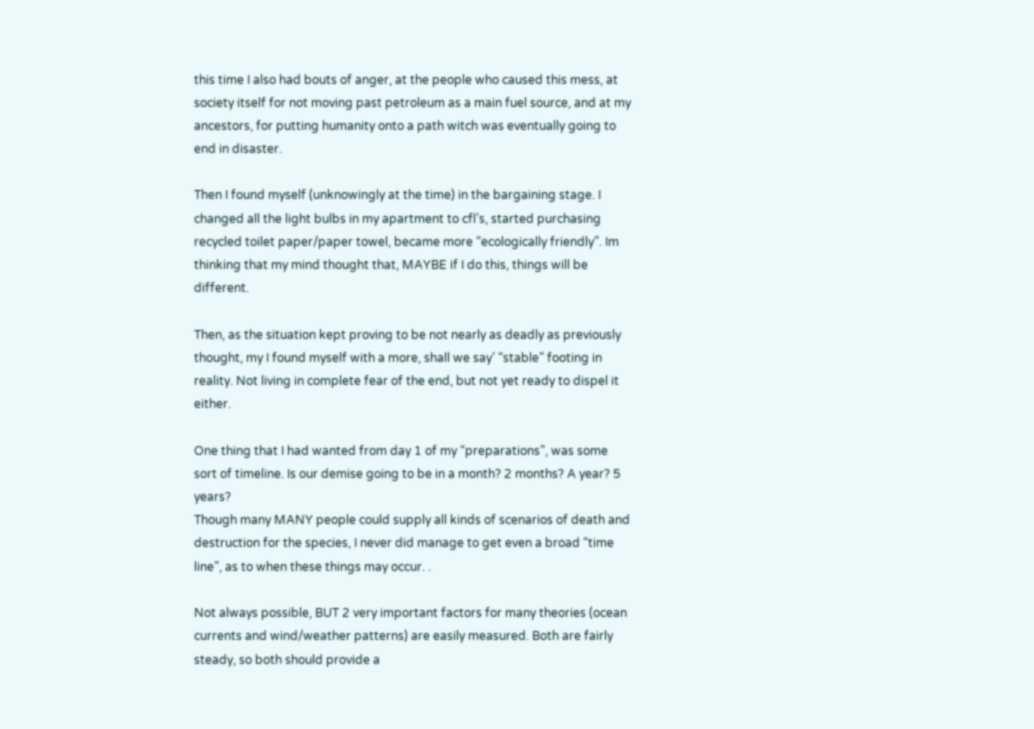this time I also had bouts of anger, at the people who caused this mess, at society itself for not moving past petroleum as a main fuel source, and at my ancestors, for putting humanity onto a path witch was eventually going to end in disaster.

Then I found myself (unknowingly at the time) in the bargaining stage. I changed all the light bulbs in my apartment to cfl’s, started purchasing recycled toilet paper/paper towel, became more “ecologically friendly”. Im thinking that my mind thought that, MAYBE if I do this, things will be different.

Then, as the situation kept proving to be not nearly as deadly as previously thought, my I found myself with a more, shall we say’ “stable” footing in reality. Not living in complete fear of the end, but not yet ready to dispel it either.

One thing that I had wanted from day 1 of my “preparations”, was some sort of timeline. Is our demise going to be in a month? 2 months? A year? 5 years?
Though many MANY people could supply all kinds of scenarios of death and destruction for the species, I never did manage to get even a broad “time line”, as to when these things may occur. .

Not always possible, BUT 2 very important factors for many theories (ocean currents and wind/weather patterns) are easily measured. Both are fairly steady, so both should provide a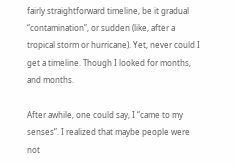fairly straightforward timeline, be it gradual “contamination”, or sudden (like, after a tropical storm or hurricane). Yet, never could I get a timeline. Though I looked for months, and months.

After awhile, one could say, I “came to my senses”. I realized that maybe people were not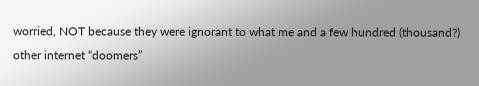worried, NOT because they were ignorant to what me and a few hundred (thousand?) other internet “doomers”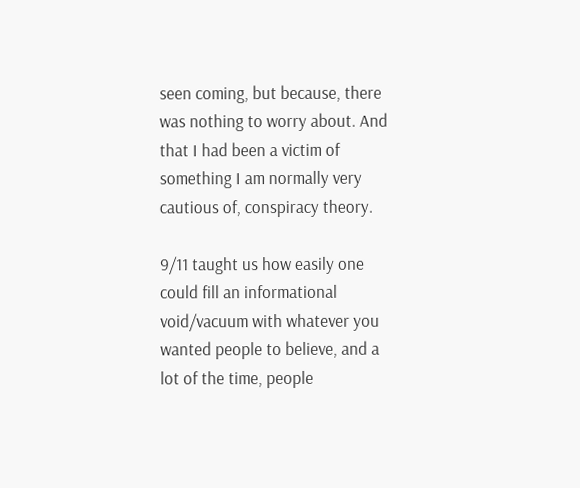seen coming, but because, there was nothing to worry about. And that I had been a victim of something I am normally very cautious of, conspiracy theory.

9/11 taught us how easily one could fill an informational void/vacuum with whatever you wanted people to believe, and a lot of the time, people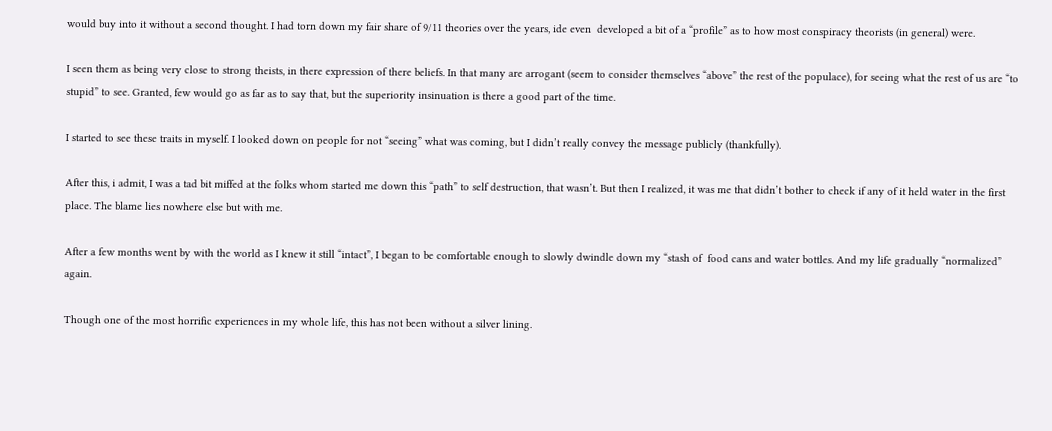would buy into it without a second thought. I had torn down my fair share of 9/11 theories over the years, ide even  developed a bit of a “profile” as to how most conspiracy theorists (in general) were.

I seen them as being very close to strong theists, in there expression of there beliefs. In that many are arrogant (seem to consider themselves “above” the rest of the populace), for seeing what the rest of us are “to stupid” to see. Granted, few would go as far as to say that, but the superiority insinuation is there a good part of the time.

I started to see these traits in myself. I looked down on people for not “seeing” what was coming, but I didn’t really convey the message publicly (thankfully).

After this, i admit, I was a tad bit miffed at the folks whom started me down this “path” to self destruction, that wasn’t. But then I realized, it was me that didn’t bother to check if any of it held water in the first place. The blame lies nowhere else but with me.

After a few months went by with the world as I knew it still “intact”, I began to be comfortable enough to slowly dwindle down my “stash of  food cans and water bottles. And my life gradually “normalized” again.

Though one of the most horrific experiences in my whole life, this has not been without a silver lining.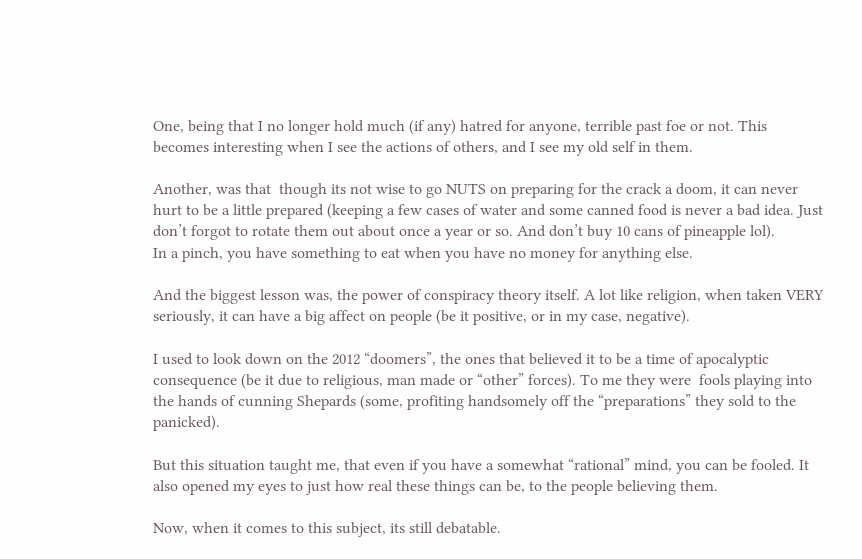One, being that I no longer hold much (if any) hatred for anyone, terrible past foe or not. This becomes interesting when I see the actions of others, and I see my old self in them.

Another, was that  though its not wise to go NUTS on preparing for the crack a doom, it can never hurt to be a little prepared (keeping a few cases of water and some canned food is never a bad idea. Just don’t forgot to rotate them out about once a year or so. And don’t buy 10 cans of pineapple lol).
In a pinch, you have something to eat when you have no money for anything else.

And the biggest lesson was, the power of conspiracy theory itself. A lot like religion, when taken VERY seriously, it can have a big affect on people (be it positive, or in my case, negative).

I used to look down on the 2012 “doomers”, the ones that believed it to be a time of apocalyptic consequence (be it due to religious, man made or “other” forces). To me they were  fools playing into the hands of cunning Shepards (some, profiting handsomely off the “preparations” they sold to the panicked).

But this situation taught me, that even if you have a somewhat “rational” mind, you can be fooled. It also opened my eyes to just how real these things can be, to the people believing them.

Now, when it comes to this subject, its still debatable.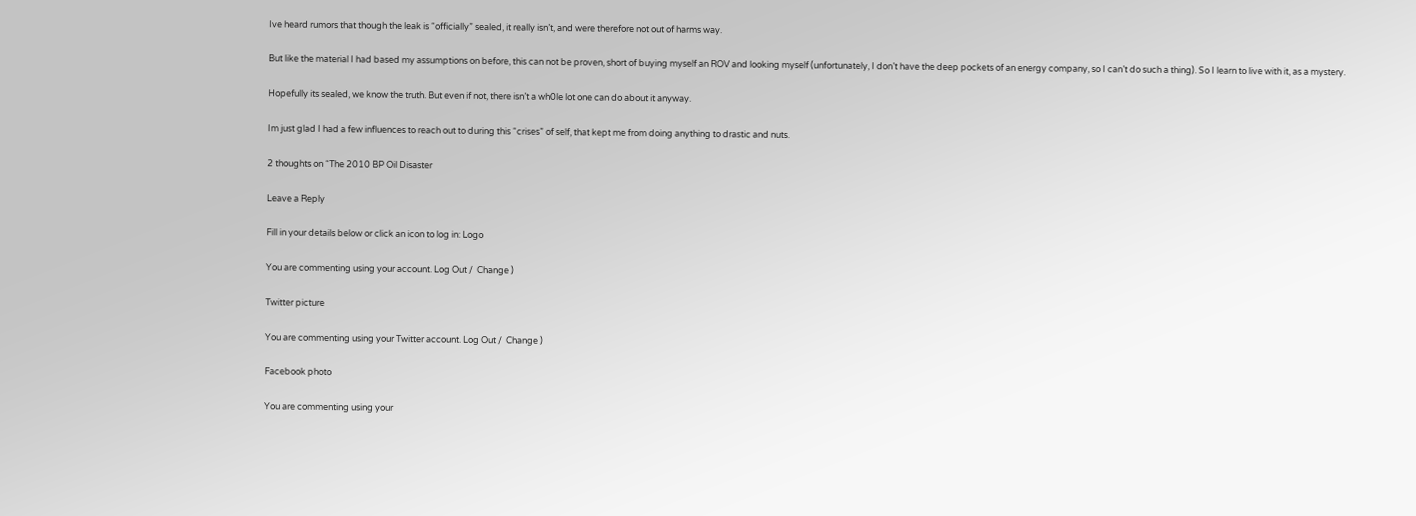Ive heard rumors that though the leak is “officially” sealed, it really isn’t, and were therefore not out of harms way.

But like the material I had based my assumptions on before, this can not be proven, short of buying myself an ROV and looking myself (unfortunately, I don’t have the deep pockets of an energy company, so I can’t do such a thing). So I learn to live with it, as a mystery.

Hopefully its sealed, we know the truth. But even if not, there isn’t a wh0le lot one can do about it anyway.

Im just glad I had a few influences to reach out to during this “crises” of self, that kept me from doing anything to drastic and nuts.

2 thoughts on “The 2010 BP Oil Disaster

Leave a Reply

Fill in your details below or click an icon to log in: Logo

You are commenting using your account. Log Out /  Change )

Twitter picture

You are commenting using your Twitter account. Log Out /  Change )

Facebook photo

You are commenting using your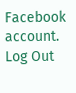Facebook account. Log Out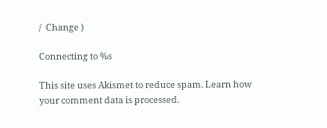/  Change )

Connecting to %s

This site uses Akismet to reduce spam. Learn how your comment data is processed.